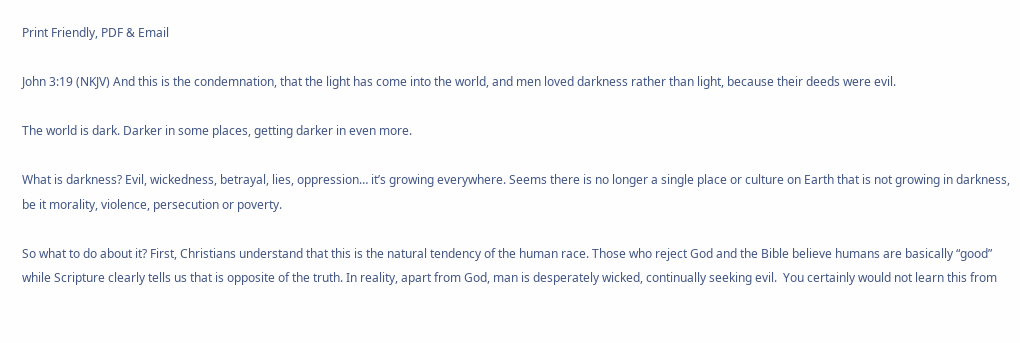Print Friendly, PDF & Email

John 3:19 (NKJV) And this is the condemnation, that the light has come into the world, and men loved darkness rather than light, because their deeds were evil.

The world is dark. Darker in some places, getting darker in even more.

What is darkness? Evil, wickedness, betrayal, lies, oppression… it’s growing everywhere. Seems there is no longer a single place or culture on Earth that is not growing in darkness, be it morality, violence, persecution or poverty.

So what to do about it? First, Christians understand that this is the natural tendency of the human race. Those who reject God and the Bible believe humans are basically “good” while Scripture clearly tells us that is opposite of the truth. In reality, apart from God, man is desperately wicked, continually seeking evil.  You certainly would not learn this from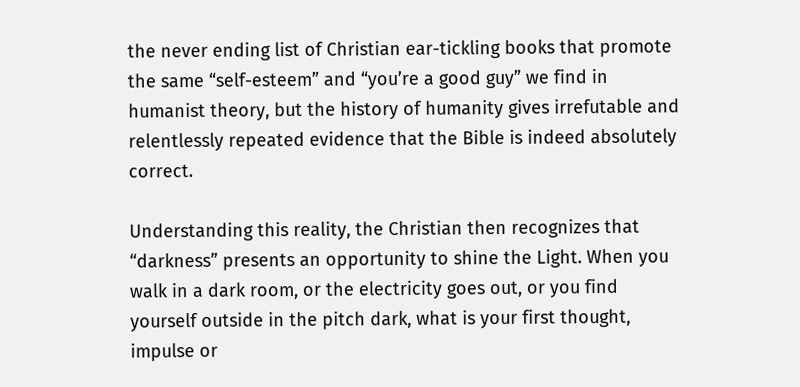the never ending list of Christian ear-tickling books that promote the same “self-esteem” and “you’re a good guy” we find in humanist theory, but the history of humanity gives irrefutable and relentlessly repeated evidence that the Bible is indeed absolutely correct.

Understanding this reality, the Christian then recognizes that “darkness” presents an opportunity to shine the Light. When you walk in a dark room, or the electricity goes out, or you find yourself outside in the pitch dark, what is your first thought, impulse or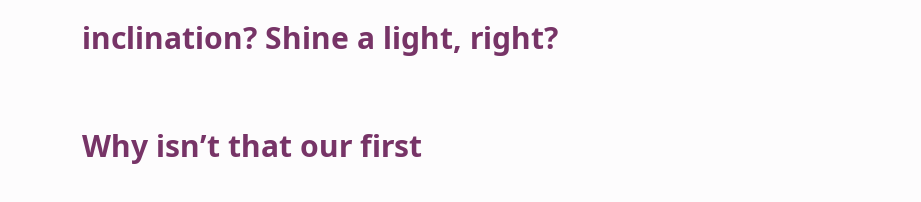inclination? Shine a light, right?

Why isn’t that our first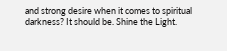and strong desire when it comes to spiritual darkness? It should be. Shine the Light.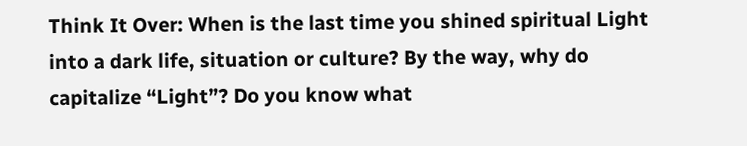Think It Over: When is the last time you shined spiritual Light into a dark life, situation or culture? By the way, why do capitalize “Light”? Do you know what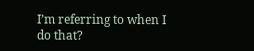I’m referring to when I do that?